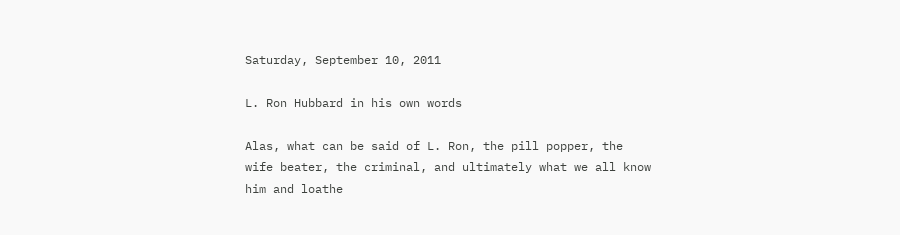Saturday, September 10, 2011

L. Ron Hubbard in his own words

Alas, what can be said of L. Ron, the pill popper, the wife beater, the criminal, and ultimately what we all know him and loathe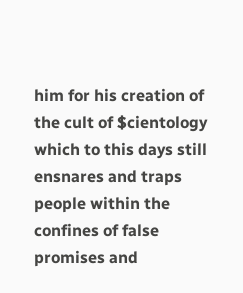him for his creation of the cult of $cientology  which to this days still ensnares and traps people within the confines of false promises and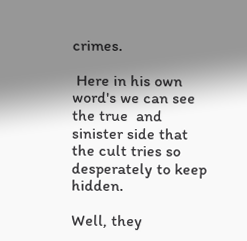crimes.

 Here in his own word's we can see the true  and sinister side that the cult tries so desperately to keep hidden.

Well, they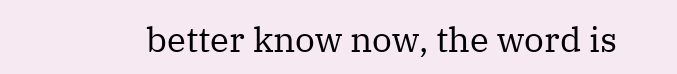better know now, the word is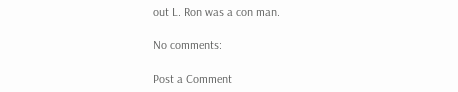out L. Ron was a con man.

No comments:

Post a Comment